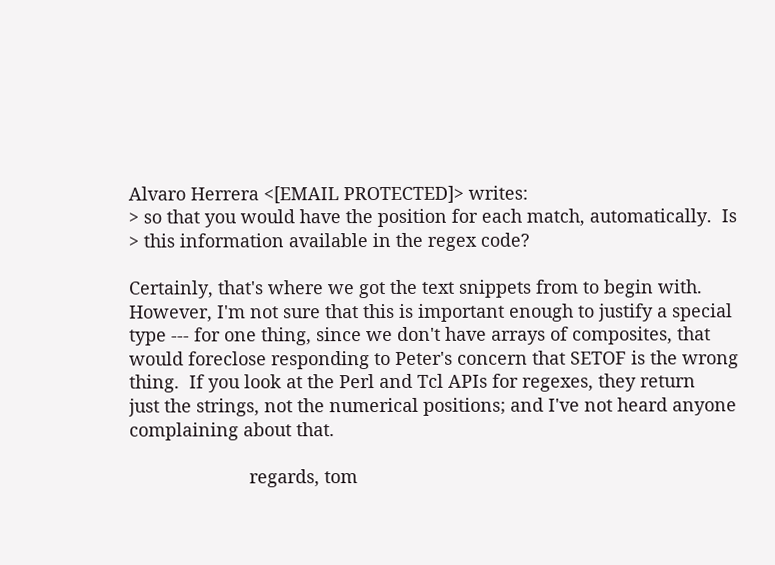Alvaro Herrera <[EMAIL PROTECTED]> writes:
> so that you would have the position for each match, automatically.  Is
> this information available in the regex code?

Certainly, that's where we got the text snippets from to begin with.
However, I'm not sure that this is important enough to justify a special
type --- for one thing, since we don't have arrays of composites, that
would foreclose responding to Peter's concern that SETOF is the wrong
thing.  If you look at the Perl and Tcl APIs for regexes, they return
just the strings, not the numerical positions; and I've not heard anyone
complaining about that.

                        regards, tom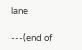lane

---(end of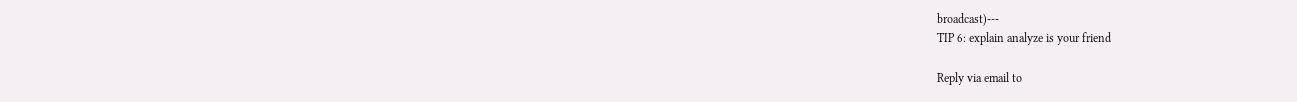broadcast)---
TIP 6: explain analyze is your friend

Reply via email to